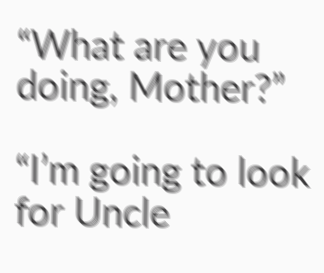“What are you doing, Mother?”

“I’m going to look for Uncle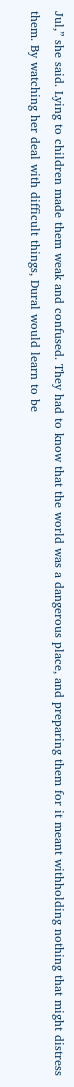Jul,” she said. Lying to children made them weak and confused. They had to know that the world was a dangerous place, and preparing them for it meant withholding nothing that might distress them. By watching her deal with difficult things, Dural would learn to be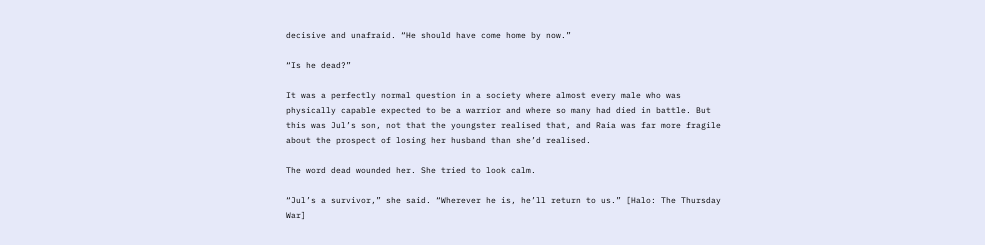decisive and unafraid. “He should have come home by now.”

“Is he dead?”

It was a perfectly normal question in a society where almost every male who was physically capable expected to be a warrior and where so many had died in battle. But this was Jul’s son, not that the youngster realised that, and Raia was far more fragile about the prospect of losing her husband than she’d realised.

The word dead wounded her. She tried to look calm.

“Jul’s a survivor,” she said. “Wherever he is, he’ll return to us.” [Halo: The Thursday War]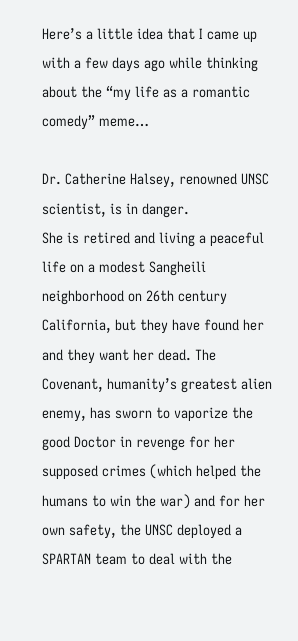Here’s a little idea that I came up with a few days ago while thinking about the “my life as a romantic comedy” meme…

Dr. Catherine Halsey, renowned UNSC scientist, is in danger.
She is retired and living a peaceful life on a modest Sangheili neighborhood on 26th century California, but they have found her and they want her dead. The Covenant, humanity’s greatest alien enemy, has sworn to vaporize the good Doctor in revenge for her supposed crimes (which helped the humans to win the war) and for her own safety, the UNSC deployed a SPARTAN team to deal with the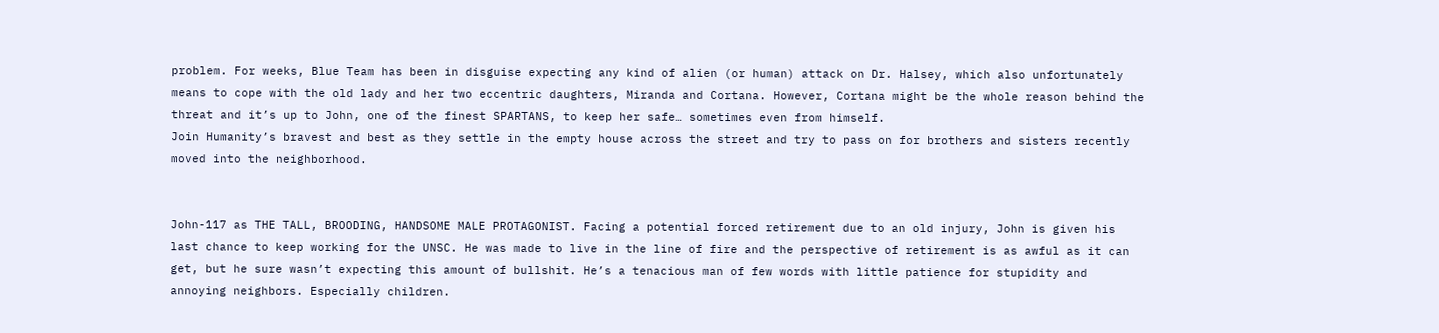problem. For weeks, Blue Team has been in disguise expecting any kind of alien (or human) attack on Dr. Halsey, which also unfortunately means to cope with the old lady and her two eccentric daughters, Miranda and Cortana. However, Cortana might be the whole reason behind the threat and it’s up to John, one of the finest SPARTANS, to keep her safe… sometimes even from himself.
Join Humanity’s bravest and best as they settle in the empty house across the street and try to pass on for brothers and sisters recently moved into the neighborhood.


John-117 as THE TALL, BROODING, HANDSOME MALE PROTAGONIST. Facing a potential forced retirement due to an old injury, John is given his last chance to keep working for the UNSC. He was made to live in the line of fire and the perspective of retirement is as awful as it can get, but he sure wasn’t expecting this amount of bullshit. He’s a tenacious man of few words with little patience for stupidity and annoying neighbors. Especially children.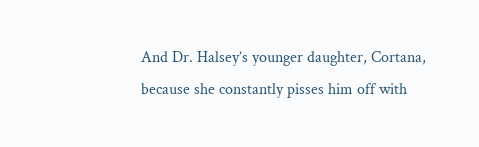And Dr. Halsey’s younger daughter, Cortana, because she constantly pisses him off with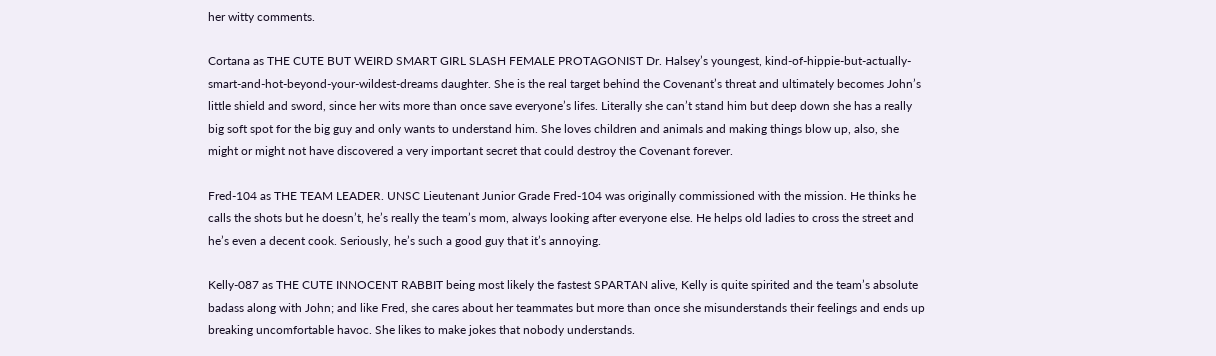her witty comments.

Cortana as THE CUTE BUT WEIRD SMART GIRL SLASH FEMALE PROTAGONIST Dr. Halsey’s youngest, kind-of-hippie-but-actually-smart-and-hot-beyond-your-wildest-dreams daughter. She is the real target behind the Covenant’s threat and ultimately becomes John’s little shield and sword, since her wits more than once save everyone’s lifes. Literally she can’t stand him but deep down she has a really big soft spot for the big guy and only wants to understand him. She loves children and animals and making things blow up, also, she might or might not have discovered a very important secret that could destroy the Covenant forever.

Fred-104 as THE TEAM LEADER. UNSC Lieutenant Junior Grade Fred-104 was originally commissioned with the mission. He thinks he calls the shots but he doesn’t, he’s really the team’s mom, always looking after everyone else. He helps old ladies to cross the street and he’s even a decent cook. Seriously, he’s such a good guy that it’s annoying.

Kelly-087 as THE CUTE INNOCENT RABBIT being most likely the fastest SPARTAN alive, Kelly is quite spirited and the team’s absolute badass along with John; and like Fred, she cares about her teammates but more than once she misunderstands their feelings and ends up breaking uncomfortable havoc. She likes to make jokes that nobody understands.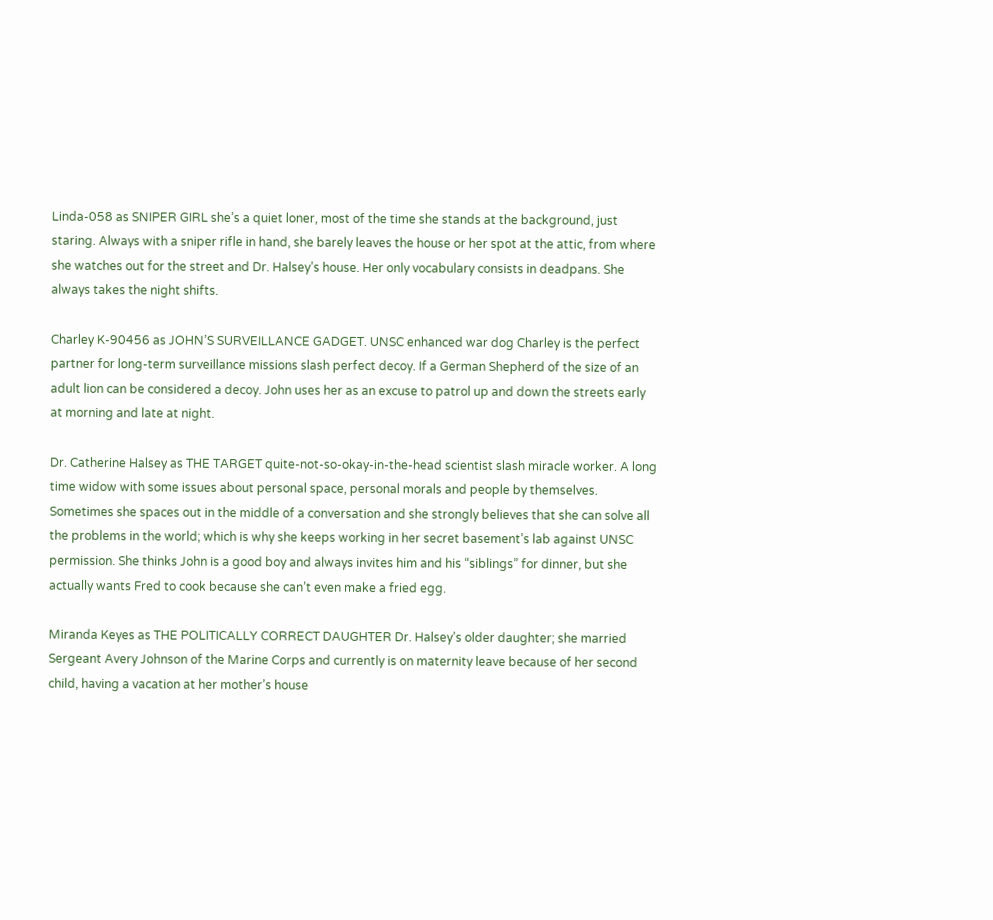Linda-058 as SNIPER GIRL she’s a quiet loner, most of the time she stands at the background, just staring. Always with a sniper rifle in hand, she barely leaves the house or her spot at the attic, from where she watches out for the street and Dr. Halsey’s house. Her only vocabulary consists in deadpans. She always takes the night shifts.

Charley K-90456 as JOHN’S SURVEILLANCE GADGET. UNSC enhanced war dog Charley is the perfect partner for long-term surveillance missions slash perfect decoy. If a German Shepherd of the size of an adult lion can be considered a decoy. John uses her as an excuse to patrol up and down the streets early at morning and late at night.

Dr. Catherine Halsey as THE TARGET quite-not-so-okay-in-the-head scientist slash miracle worker. A long time widow with some issues about personal space, personal morals and people by themselves. Sometimes she spaces out in the middle of a conversation and she strongly believes that she can solve all the problems in the world; which is why she keeps working in her secret basement’s lab against UNSC permission. She thinks John is a good boy and always invites him and his “siblings” for dinner, but she actually wants Fred to cook because she can’t even make a fried egg.

Miranda Keyes as THE POLITICALLY CORRECT DAUGHTER Dr. Halsey’s older daughter; she married Sergeant Avery Johnson of the Marine Corps and currently is on maternity leave because of her second child, having a vacation at her mother’s house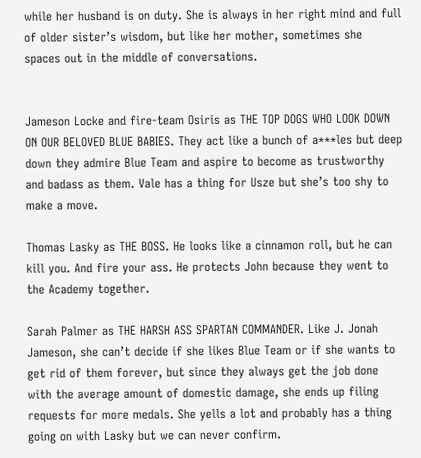while her husband is on duty. She is always in her right mind and full of older sister’s wisdom, but like her mother, sometimes she spaces out in the middle of conversations.


Jameson Locke and fire-team Osiris as THE TOP DOGS WHO LOOK DOWN ON OUR BELOVED BLUE BABIES. They act like a bunch of a***les but deep down they admire Blue Team and aspire to become as trustworthy and badass as them. Vale has a thing for Usze but she’s too shy to make a move.

Thomas Lasky as THE BOSS. He looks like a cinnamon roll, but he can kill you. And fire your ass. He protects John because they went to the Academy together.

Sarah Palmer as THE HARSH ASS SPARTAN COMMANDER. Like J. Jonah Jameson, she can’t decide if she likes Blue Team or if she wants to get rid of them forever, but since they always get the job done with the average amount of domestic damage, she ends up filing requests for more medals. She yells a lot and probably has a thing going on with Lasky but we can never confirm.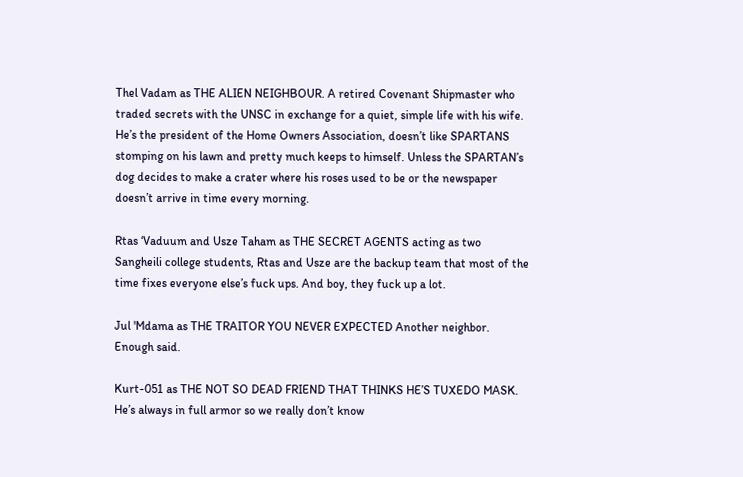Thel Vadam as THE ALIEN NEIGHBOUR. A retired Covenant Shipmaster who traded secrets with the UNSC in exchange for a quiet, simple life with his wife. He’s the president of the Home Owners Association, doesn’t like SPARTANS stomping on his lawn and pretty much keeps to himself. Unless the SPARTAN’s dog decides to make a crater where his roses used to be or the newspaper doesn’t arrive in time every morning.

Rtas ‘Vaduum and Usze Taham as THE SECRET AGENTS acting as two Sangheili college students, Rtas and Usze are the backup team that most of the time fixes everyone else’s fuck ups. And boy, they fuck up a lot.

Jul 'Mdama as THE TRAITOR YOU NEVER EXPECTED Another neighbor. Enough said.

Kurt-051 as THE NOT SO DEAD FRIEND THAT THINKS HE’S TUXEDO MASK. He’s always in full armor so we really don’t know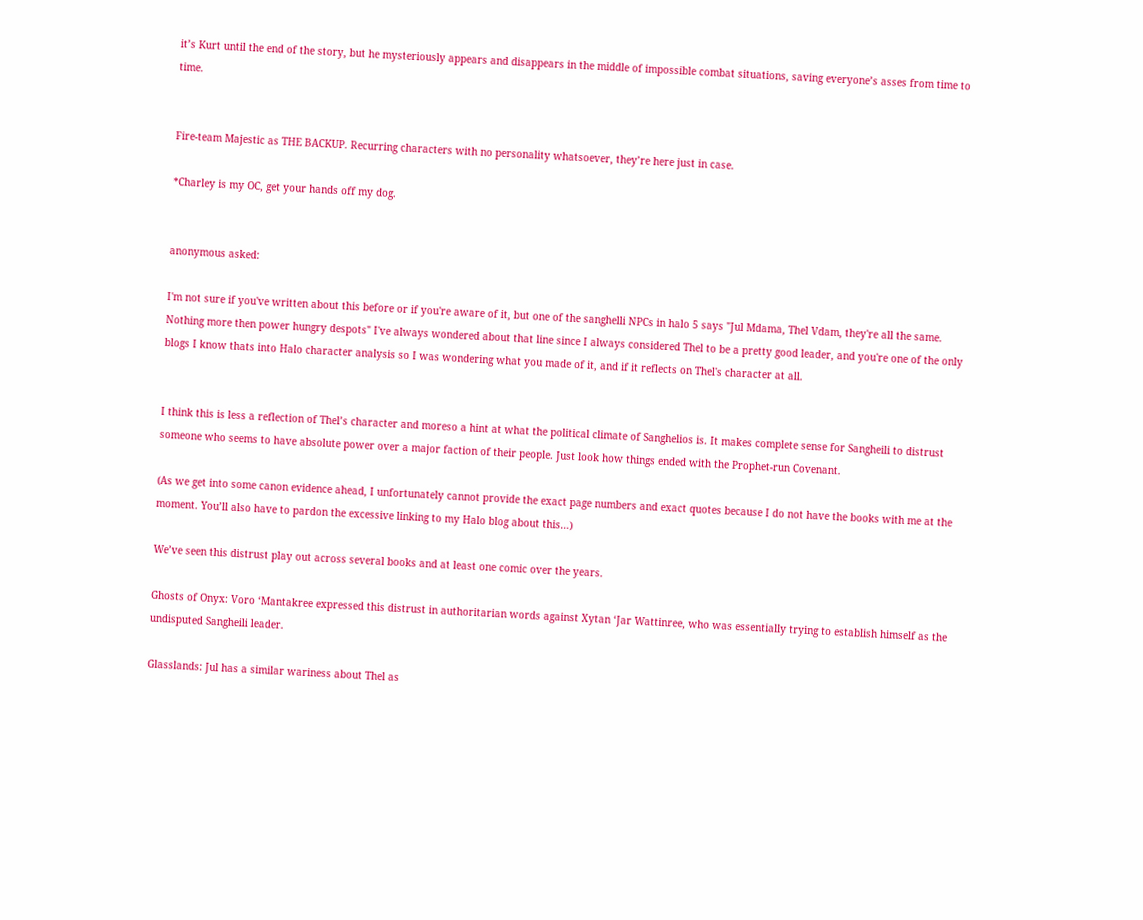it’s Kurt until the end of the story, but he mysteriously appears and disappears in the middle of impossible combat situations, saving everyone’s asses from time to time.


Fire-team Majestic as THE BACKUP. Recurring characters with no personality whatsoever, they’re here just in case.

*Charley is my OC, get your hands off my dog.


anonymous asked:

I'm not sure if you've written about this before or if you're aware of it, but one of the sanghelli NPCs in halo 5 says "Jul Mdama, Thel Vdam, they're all the same. Nothing more then power hungry despots" I've always wondered about that line since I always considered Thel to be a pretty good leader, and you're one of the only blogs I know thats into Halo character analysis so I was wondering what you made of it, and if it reflects on Thel's character at all.


I think this is less a reflection of Thel’s character and moreso a hint at what the political climate of Sanghelios is. It makes complete sense for Sangheili to distrust someone who seems to have absolute power over a major faction of their people. Just look how things ended with the Prophet-run Covenant.

(As we get into some canon evidence ahead, I unfortunately cannot provide the exact page numbers and exact quotes because I do not have the books with me at the moment. You’ll also have to pardon the excessive linking to my Halo blog about this…)

We’ve seen this distrust play out across several books and at least one comic over the years.

Ghosts of Onyx: Voro ‘Mantakree expressed this distrust in authoritarian words against Xytan ‘Jar Wattinree, who was essentially trying to establish himself as the undisputed Sangheili leader.

Glasslands: Jul has a similar wariness about Thel as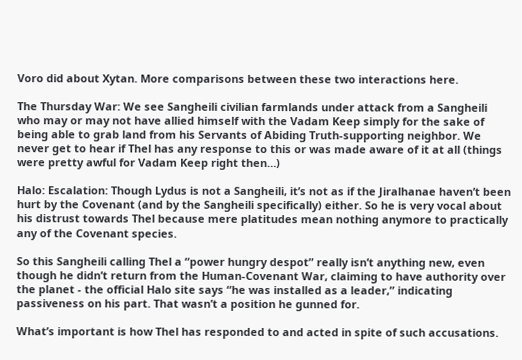Voro did about Xytan. More comparisons between these two interactions here.

The Thursday War: We see Sangheili civilian farmlands under attack from a Sangheili who may or may not have allied himself with the Vadam Keep simply for the sake of being able to grab land from his Servants of Abiding Truth-supporting neighbor. We never get to hear if Thel has any response to this or was made aware of it at all (things were pretty awful for Vadam Keep right then…)

Halo: Escalation: Though Lydus is not a Sangheili, it’s not as if the Jiralhanae haven’t been hurt by the Covenant (and by the Sangheili specifically) either. So he is very vocal about his distrust towards Thel because mere platitudes mean nothing anymore to practically any of the Covenant species.

So this Sangheili calling Thel a “power hungry despot” really isn’t anything new, even though he didn’t return from the Human-Covenant War, claiming to have authority over the planet - the official Halo site says “he was installed as a leader,” indicating passiveness on his part. That wasn’t a position he gunned for.

What’s important is how Thel has responded to and acted in spite of such accusations.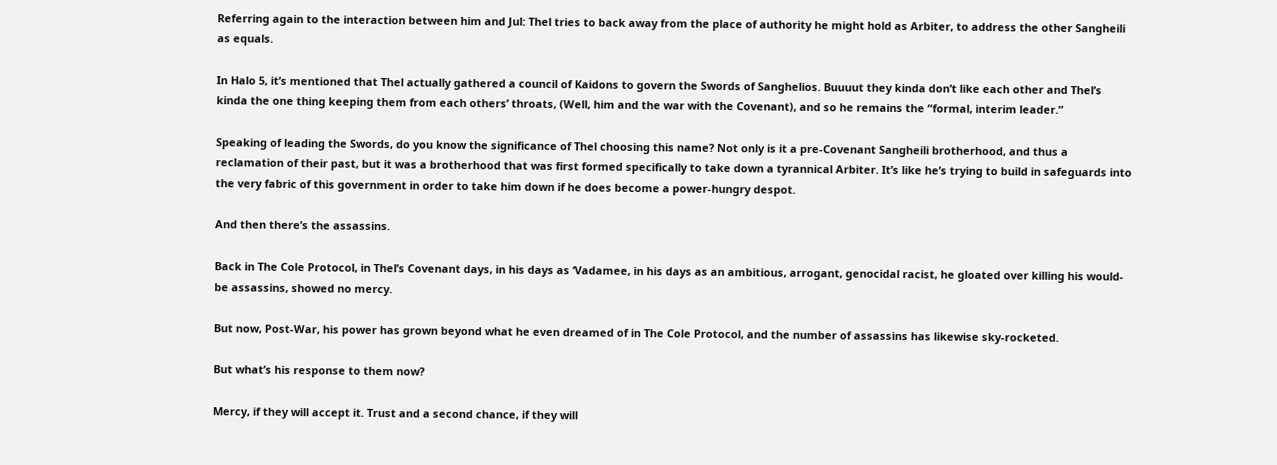Referring again to the interaction between him and Jul: Thel tries to back away from the place of authority he might hold as Arbiter, to address the other Sangheili as equals.

In Halo 5, it’s mentioned that Thel actually gathered a council of Kaidons to govern the Swords of Sanghelios. Buuuut they kinda don’t like each other and Thel’s kinda the one thing keeping them from each others’ throats, (Well, him and the war with the Covenant), and so he remains the “formal, interim leader.”

Speaking of leading the Swords, do you know the significance of Thel choosing this name? Not only is it a pre-Covenant Sangheili brotherhood, and thus a reclamation of their past, but it was a brotherhood that was first formed specifically to take down a tyrannical Arbiter. It’s like he’s trying to build in safeguards into the very fabric of this government in order to take him down if he does become a power-hungry despot.

And then there’s the assassins.

Back in The Cole Protocol, in Thel’s Covenant days, in his days as ‘Vadamee, in his days as an ambitious, arrogant, genocidal racist, he gloated over killing his would-be assassins, showed no mercy.

But now, Post-War, his power has grown beyond what he even dreamed of in The Cole Protocol, and the number of assassins has likewise sky-rocketed.

But what’s his response to them now?

Mercy, if they will accept it. Trust and a second chance, if they will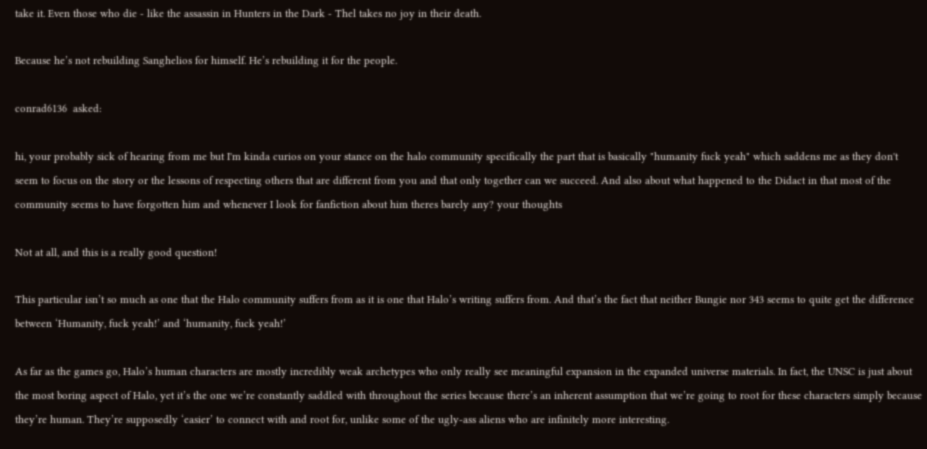take it. Even those who die - like the assassin in Hunters in the Dark - Thel takes no joy in their death.

Because he’s not rebuilding Sanghelios for himself. He’s rebuilding it for the people.

conrad6136  asked:

hi, your probably sick of hearing from me but I'm kinda curios on your stance on the halo community specifically the part that is basically "humanity fuck yeah" which saddens me as they don't seem to focus on the story or the lessons of respecting others that are different from you and that only together can we succeed. And also about what happened to the Didact in that most of the community seems to have forgotten him and whenever I look for fanfiction about him theres barely any? your thoughts

Not at all, and this is a really good question!

This particular isn’t so much as one that the Halo community suffers from as it is one that Halo’s writing suffers from. And that’s the fact that neither Bungie nor 343 seems to quite get the difference between ‘Humanity, fuck yeah!’ and ‘humanity, fuck yeah!’

As far as the games go, Halo’s human characters are mostly incredibly weak archetypes who only really see meaningful expansion in the expanded universe materials. In fact, the UNSC is just about the most boring aspect of Halo, yet it’s the one we’re constantly saddled with throughout the series because there’s an inherent assumption that we’re going to root for these characters simply because they’re human. They’re supposedly ‘easier’ to connect with and root for, unlike some of the ugly-ass aliens who are infinitely more interesting.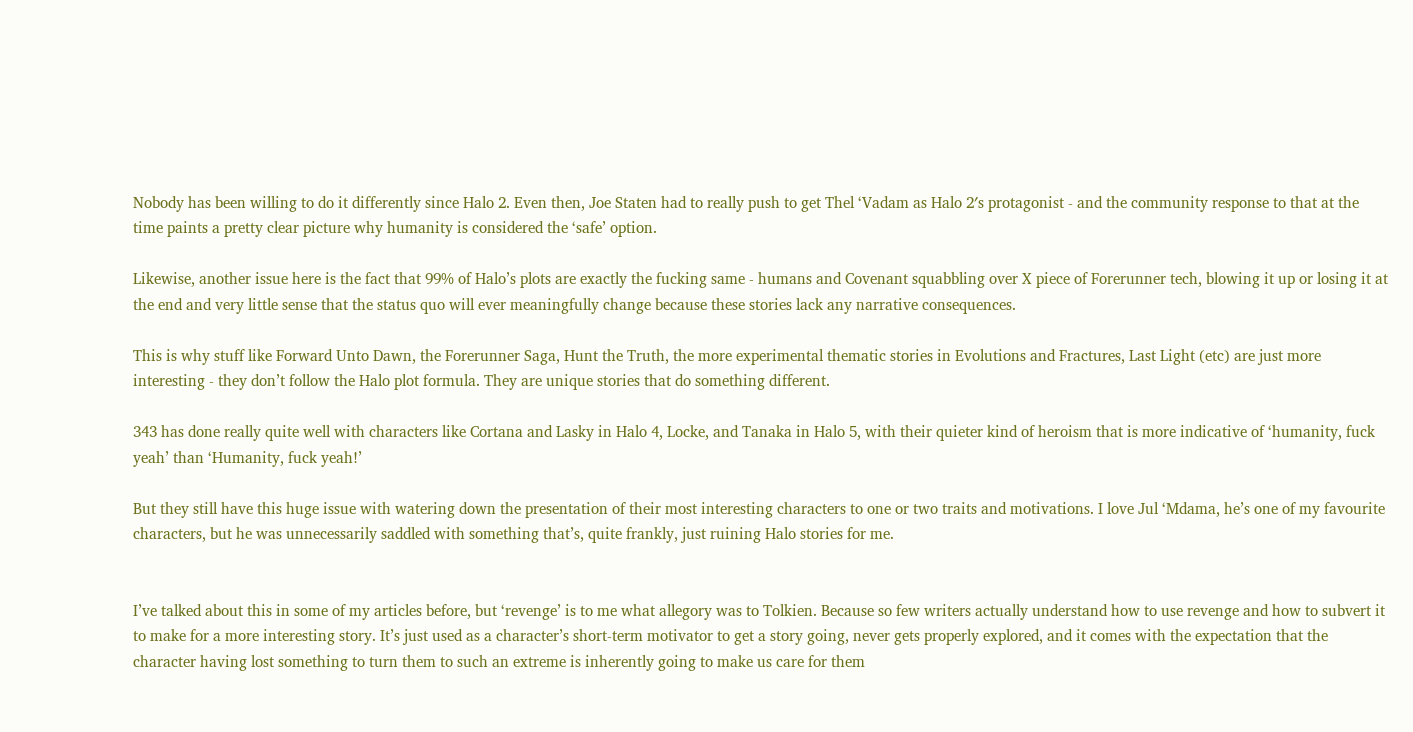Nobody has been willing to do it differently since Halo 2. Even then, Joe Staten had to really push to get Thel ‘Vadam as Halo 2′s protagonist - and the community response to that at the time paints a pretty clear picture why humanity is considered the ‘safe’ option.

Likewise, another issue here is the fact that 99% of Halo’s plots are exactly the fucking same - humans and Covenant squabbling over X piece of Forerunner tech, blowing it up or losing it at the end and very little sense that the status quo will ever meaningfully change because these stories lack any narrative consequences.

This is why stuff like Forward Unto Dawn, the Forerunner Saga, Hunt the Truth, the more experimental thematic stories in Evolutions and Fractures, Last Light (etc) are just more interesting - they don’t follow the Halo plot formula. They are unique stories that do something different.

343 has done really quite well with characters like Cortana and Lasky in Halo 4, Locke, and Tanaka in Halo 5, with their quieter kind of heroism that is more indicative of ‘humanity, fuck yeah’ than ‘Humanity, fuck yeah!’

But they still have this huge issue with watering down the presentation of their most interesting characters to one or two traits and motivations. I love Jul ‘Mdama, he’s one of my favourite characters, but he was unnecessarily saddled with something that’s, quite frankly, just ruining Halo stories for me.


I’ve talked about this in some of my articles before, but ‘revenge’ is to me what allegory was to Tolkien. Because so few writers actually understand how to use revenge and how to subvert it to make for a more interesting story. It’s just used as a character’s short-term motivator to get a story going, never gets properly explored, and it comes with the expectation that the character having lost something to turn them to such an extreme is inherently going to make us care for them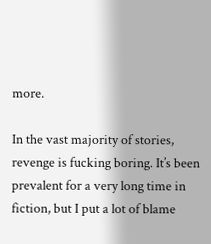more.

In the vast majority of stories, revenge is fucking boring. It’s been prevalent for a very long time in fiction, but I put a lot of blame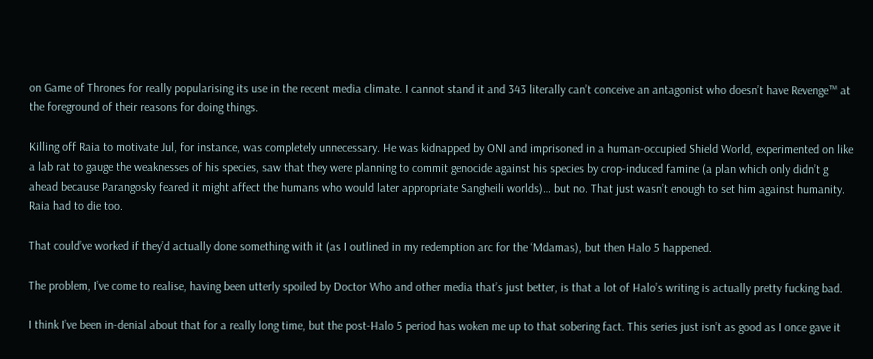on Game of Thrones for really popularising its use in the recent media climate. I cannot stand it and 343 literally can’t conceive an antagonist who doesn’t have Revenge™ at the foreground of their reasons for doing things.

Killing off Raia to motivate Jul, for instance, was completely unnecessary. He was kidnapped by ONI and imprisoned in a human-occupied Shield World, experimented on like a lab rat to gauge the weaknesses of his species, saw that they were planning to commit genocide against his species by crop-induced famine (a plan which only didn’t g ahead because Parangosky feared it might affect the humans who would later appropriate Sangheili worlds)… but no. That just wasn’t enough to set him against humanity. Raia had to die too.

That could’ve worked if they’d actually done something with it (as I outlined in my redemption arc for the ‘Mdamas), but then Halo 5 happened.

The problem, I’ve come to realise, having been utterly spoiled by Doctor Who and other media that’s just better, is that a lot of Halo’s writing is actually pretty fucking bad.

I think I’ve been in-denial about that for a really long time, but the post-Halo 5 period has woken me up to that sobering fact. This series just isn’t as good as I once gave it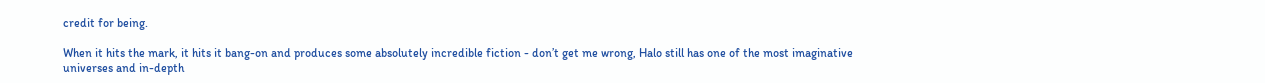credit for being.

When it hits the mark, it hits it bang-on and produces some absolutely incredible fiction - don’t get me wrong, Halo still has one of the most imaginative universes and in-depth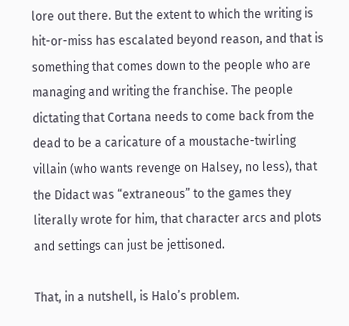lore out there. But the extent to which the writing is hit-or-miss has escalated beyond reason, and that is something that comes down to the people who are managing and writing the franchise. The people dictating that Cortana needs to come back from the dead to be a caricature of a moustache-twirling villain (who wants revenge on Halsey, no less), that the Didact was “extraneous” to the games they literally wrote for him, that character arcs and plots and settings can just be jettisoned.

That, in a nutshell, is Halo’s problem.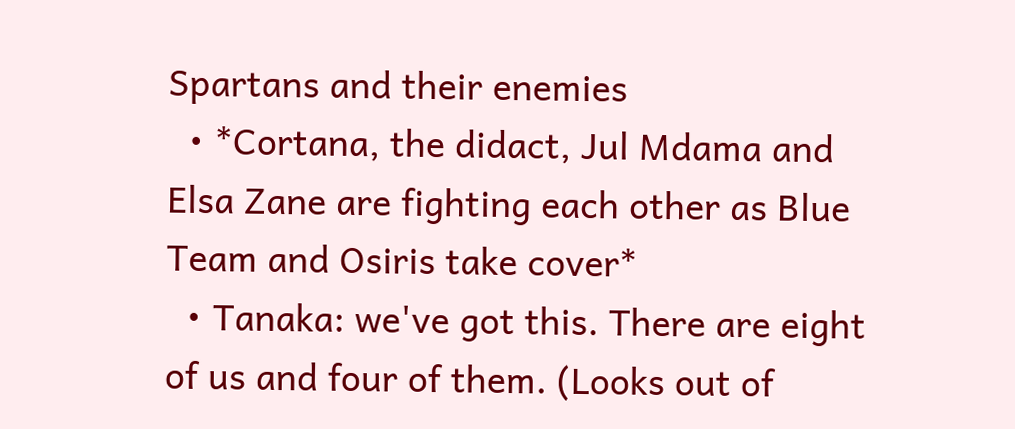Spartans and their enemies
  • *Cortana, the didact, Jul Mdama and Elsa Zane are fighting each other as Blue Team and Osiris take cover*
  • Tanaka: we've got this. There are eight of us and four of them. (Looks out of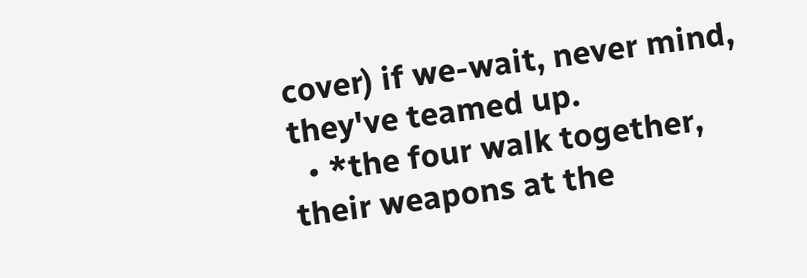cover) if we-wait, never mind, they've teamed up.
  • *the four walk together, their weapons at the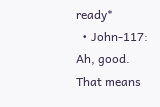ready*
  • John-117: Ah, good. That means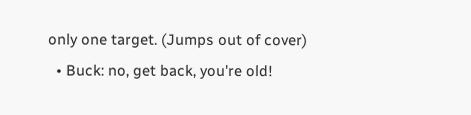only one target. (Jumps out of cover)
  • Buck: no, get back, you're old!